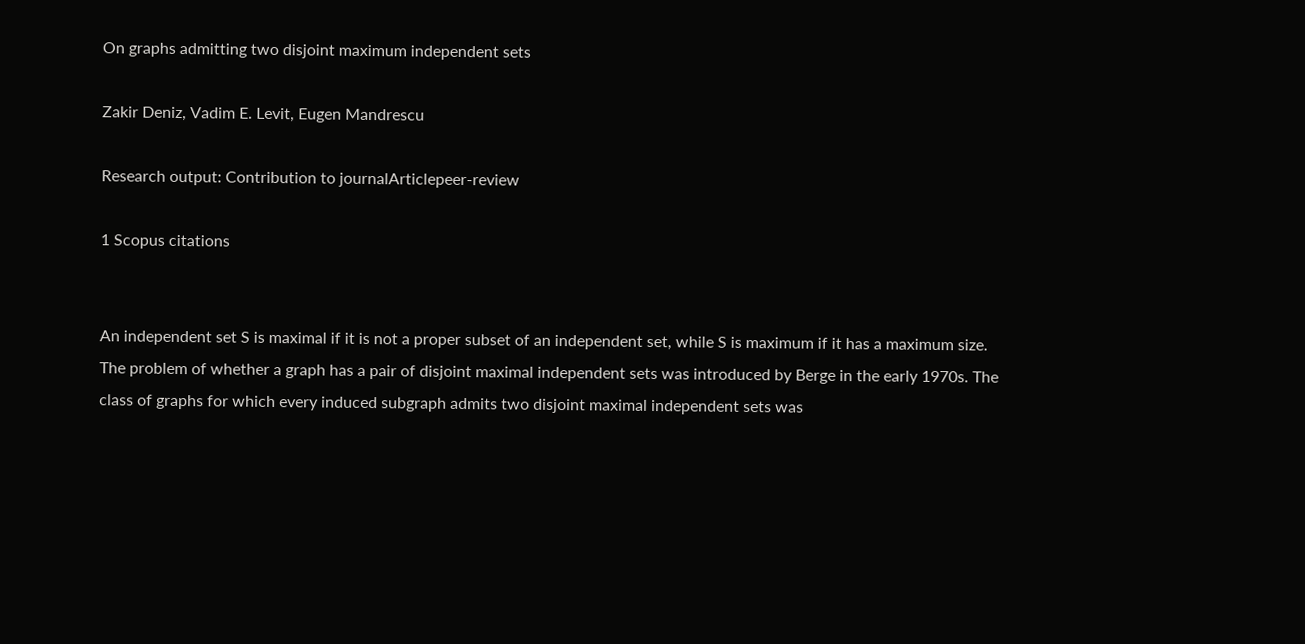On graphs admitting two disjoint maximum independent sets

Zakir Deniz, Vadim E. Levit, Eugen Mandrescu

Research output: Contribution to journalArticlepeer-review

1 Scopus citations


An independent set S is maximal if it is not a proper subset of an independent set, while S is maximum if it has a maximum size. The problem of whether a graph has a pair of disjoint maximal independent sets was introduced by Berge in the early 1970s. The class of graphs for which every induced subgraph admits two disjoint maximal independent sets was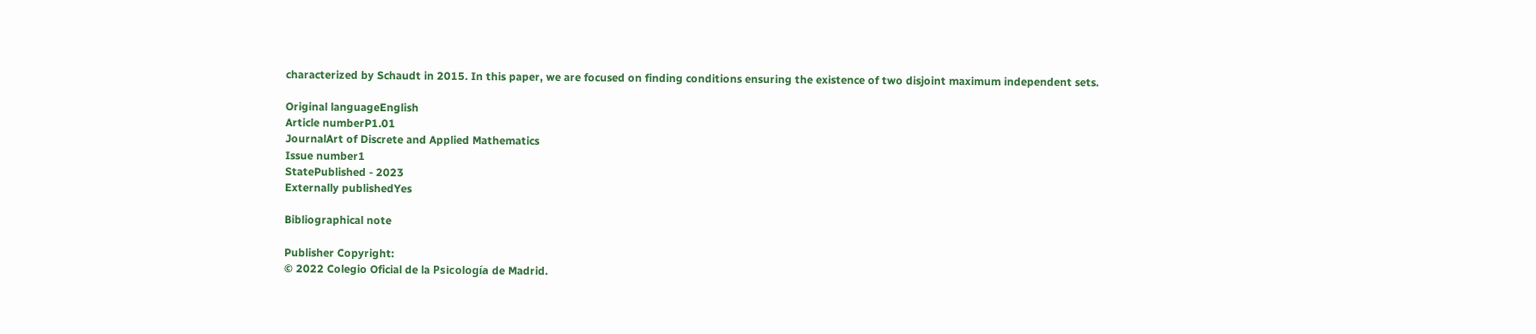characterized by Schaudt in 2015. In this paper, we are focused on finding conditions ensuring the existence of two disjoint maximum independent sets.

Original languageEnglish
Article numberP1.01
JournalArt of Discrete and Applied Mathematics
Issue number1
StatePublished - 2023
Externally publishedYes

Bibliographical note

Publisher Copyright:
© 2022 Colegio Oficial de la Psicología de Madrid.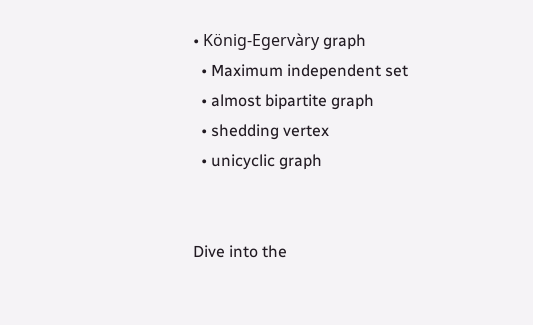• König-Egervàry graph
  • Maximum independent set
  • almost bipartite graph
  • shedding vertex
  • unicyclic graph


Dive into the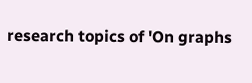research topics of 'On graphs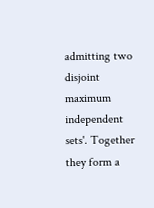admitting two disjoint maximum independent sets'. Together they form a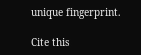unique fingerprint.

Cite this